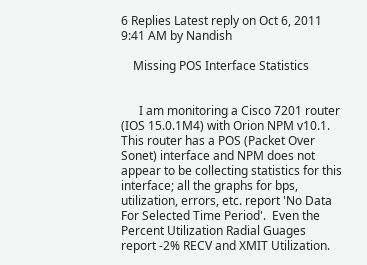6 Replies Latest reply on Oct 6, 2011 9:41 AM by Nandish

    Missing POS Interface Statistics


      I am monitoring a Cisco 7201 router (IOS 15.0.1M4) with Orion NPM v10.1.  This router has a POS (Packet Over Sonet) interface and NPM does not appear to be collecting statistics for this interface; all the graphs for bps, utilization, errors, etc. report 'No Data For Selected Time Period'.  Even the Percent Utilization Radial Guages report -2% RECV and XMIT Utilization.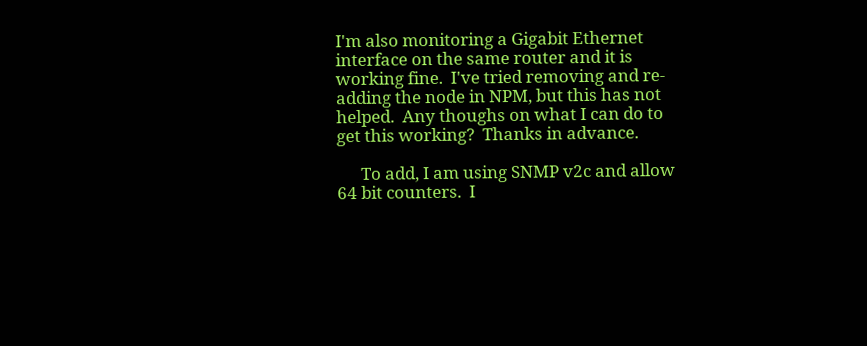I'm also monitoring a Gigabit Ethernet interface on the same router and it is working fine.  I've tried removing and re-adding the node in NPM, but this has not helped.  Any thoughs on what I can do to get this working?  Thanks in advance.

      To add, I am using SNMP v2c and allow 64 bit counters.  I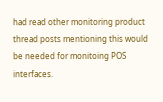had read other monitoring product thread posts mentioning this would be needed for monitoing POS interfaces.